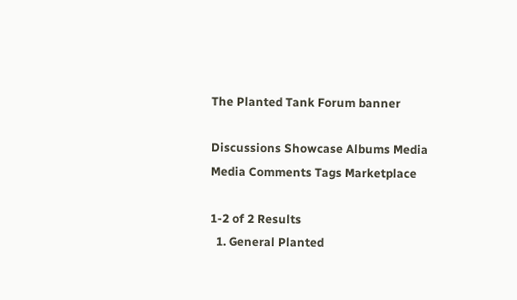The Planted Tank Forum banner

Discussions Showcase Albums Media Media Comments Tags Marketplace

1-2 of 2 Results
  1. General Planted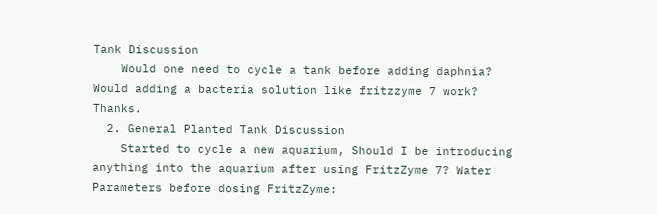Tank Discussion
    Would one need to cycle a tank before adding daphnia? Would adding a bacteria solution like fritzzyme 7 work? Thanks.
  2. General Planted Tank Discussion
    Started to cycle a new aquarium, Should I be introducing anything into the aquarium after using FritzZyme 7? Water Parameters before dosing FritzZyme: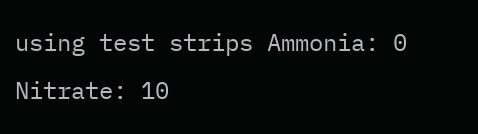using test strips Ammonia: 0 Nitrate: 10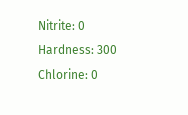Nitrite: 0 Hardness: 300 Chlorine: 0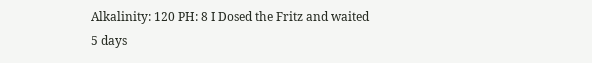Alkalinity: 120 PH: 8 I Dosed the Fritz and waited 5 days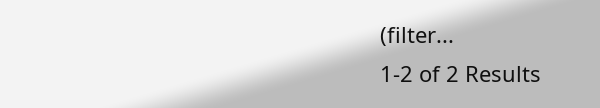(filter...
1-2 of 2 Results